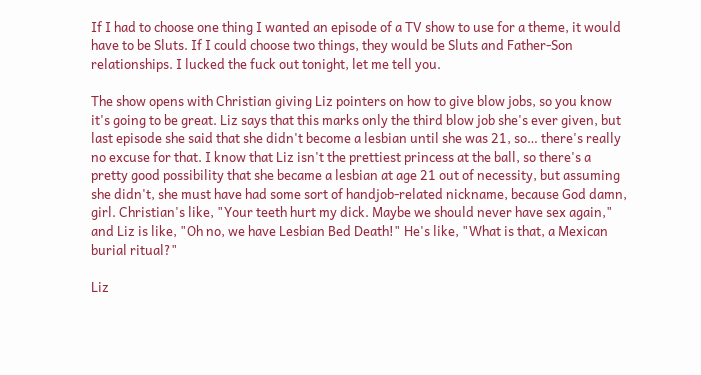If I had to choose one thing I wanted an episode of a TV show to use for a theme, it would have to be Sluts. If I could choose two things, they would be Sluts and Father-Son relationships. I lucked the fuck out tonight, let me tell you.

The show opens with Christian giving Liz pointers on how to give blow jobs, so you know it's going to be great. Liz says that this marks only the third blow job she's ever given, but last episode she said that she didn't become a lesbian until she was 21, so… there's really no excuse for that. I know that Liz isn't the prettiest princess at the ball, so there's a pretty good possibility that she became a lesbian at age 21 out of necessity, but assuming she didn't, she must have had some sort of handjob-related nickname, because God damn, girl. Christian's like, "Your teeth hurt my dick. Maybe we should never have sex again," and Liz is like, "Oh no, we have Lesbian Bed Death!" He's like, "What is that, a Mexican burial ritual?"

Liz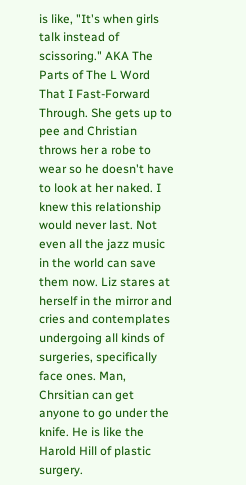is like, "It's when girls talk instead of scissoring." AKA The Parts of The L Word That I Fast-Forward Through. She gets up to pee and Christian throws her a robe to wear so he doesn't have to look at her naked. I knew this relationship would never last. Not even all the jazz music in the world can save them now. Liz stares at herself in the mirror and cries and contemplates undergoing all kinds of surgeries, specifically face ones. Man, Chrsitian can get anyone to go under the knife. He is like the Harold Hill of plastic surgery.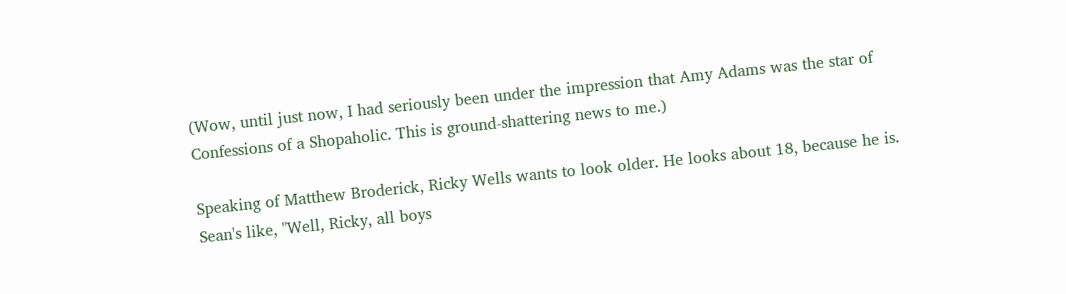(Wow, until just now, I had seriously been under the impression that Amy Adams was the star of Confessions of a Shopaholic. This is ground-shattering news to me.)

Speaking of Matthew Broderick, Ricky Wells wants to look older. He looks about 18, because he is. Sean's like, "Well, Ricky, all boys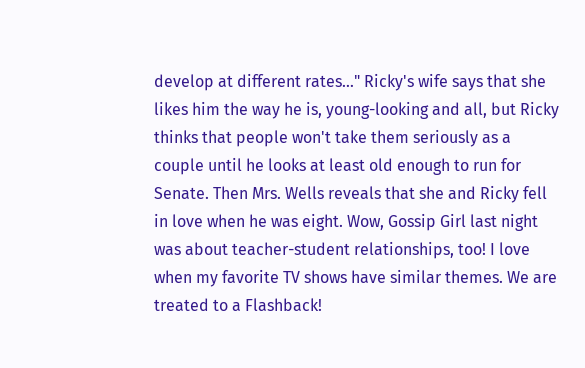develop at different rates…" Ricky's wife says that she likes him the way he is, young-looking and all, but Ricky thinks that people won't take them seriously as a couple until he looks at least old enough to run for Senate. Then Mrs. Wells reveals that she and Ricky fell in love when he was eight. Wow, Gossip Girl last night was about teacher-student relationships, too! I love when my favorite TV shows have similar themes. We are treated to a Flashback!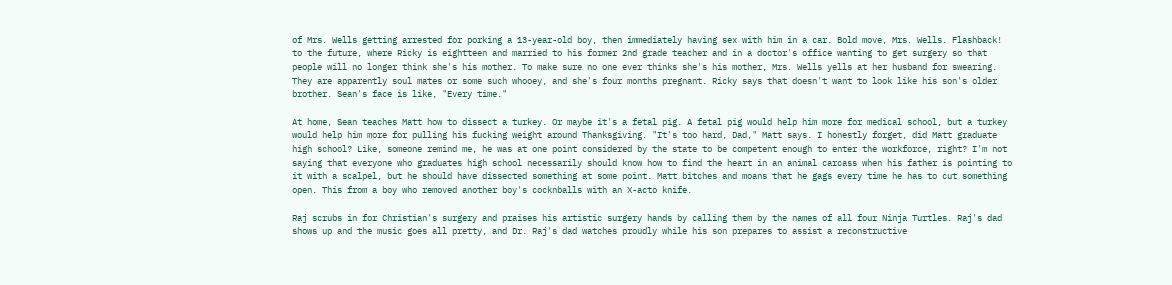of Mrs. Wells getting arrested for porking a 13-year-old boy, then immediately having sex with him in a car. Bold move, Mrs. Wells. Flashback! to the future, where Ricky is eightteen and married to his former 2nd grade teacher and in a doctor's office wanting to get surgery so that people will no longer think she's his mother. To make sure no one ever thinks she's his mother, Mrs. Wells yells at her husband for swearing. They are apparently soul mates or some such whooey, and she's four months pregnant. Ricky says that doesn't want to look like his son's older brother. Sean's face is like, "Every time."

At home, Sean teaches Matt how to dissect a turkey. Or maybe it's a fetal pig. A fetal pig would help him more for medical school, but a turkey would help him more for pulling his fucking weight around Thanksgiving. "It's too hard, Dad," Matt says. I honestly forget, did Matt graduate high school? Like, someone remind me, he was at one point considered by the state to be competent enough to enter the workforce, right? I'm not saying that everyone who graduates high school necessarily should know how to find the heart in an animal carcass when his father is pointing to it with a scalpel, but he should have dissected something at some point. Matt bitches and moans that he gags every time he has to cut something open. This from a boy who removed another boy's cocknballs with an X-acto knife.

Raj scrubs in for Christian's surgery and praises his artistic surgery hands by calling them by the names of all four Ninja Turtles. Raj's dad shows up and the music goes all pretty, and Dr. Raj's dad watches proudly while his son prepares to assist a reconstructive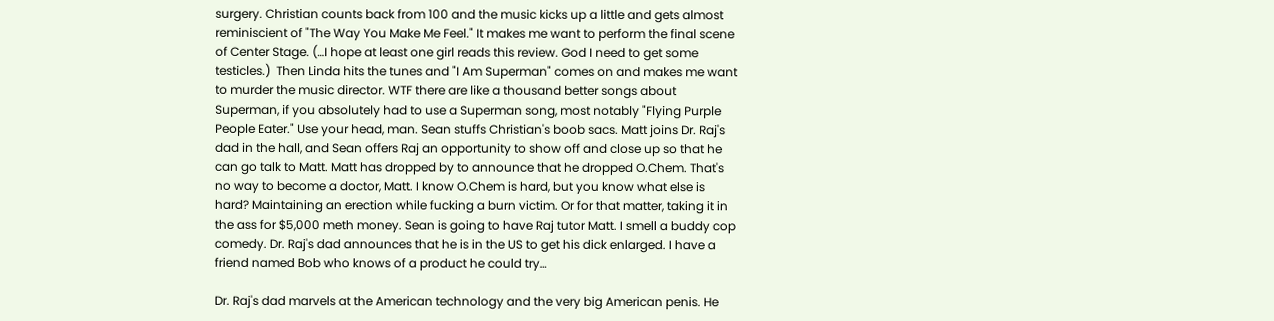surgery. Christian counts back from 100 and the music kicks up a little and gets almost reminiscient of "The Way You Make Me Feel." It makes me want to perform the final scene of Center Stage. (…I hope at least one girl reads this review. God I need to get some testicles.)  Then Linda hits the tunes and "I Am Superman" comes on and makes me want to murder the music director. WTF there are like a thousand better songs about Superman, if you absolutely had to use a Superman song, most notably "Flying Purple People Eater." Use your head, man. Sean stuffs Christian's boob sacs. Matt joins Dr. Raj's dad in the hall, and Sean offers Raj an opportunity to show off and close up so that he can go talk to Matt. Matt has dropped by to announce that he dropped O.Chem. That's no way to become a doctor, Matt. I know O.Chem is hard, but you know what else is hard? Maintaining an erection while fucking a burn victim. Or for that matter, taking it in the ass for $5,000 meth money. Sean is going to have Raj tutor Matt. I smell a buddy cop comedy. Dr. Raj's dad announces that he is in the US to get his dick enlarged. I have a friend named Bob who knows of a product he could try…

Dr. Raj's dad marvels at the American technology and the very big American penis. He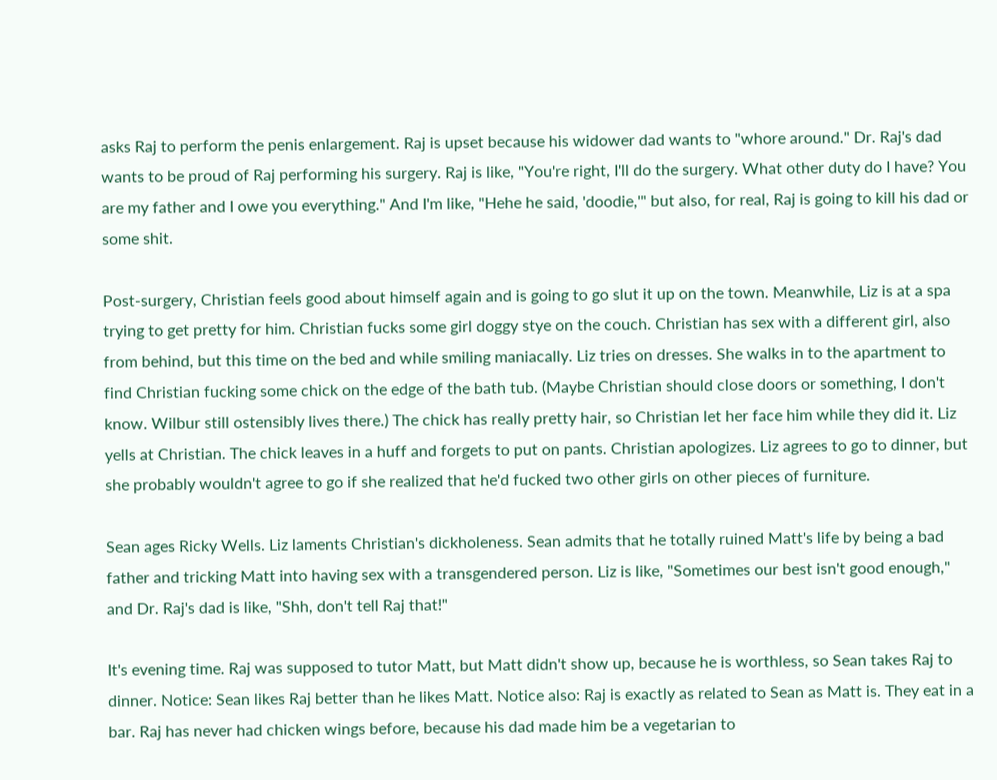asks Raj to perform the penis enlargement. Raj is upset because his widower dad wants to "whore around." Dr. Raj's dad wants to be proud of Raj performing his surgery. Raj is like, "You're right, I'll do the surgery. What other duty do I have? You are my father and I owe you everything." And I'm like, "Hehe he said, 'doodie,'" but also, for real, Raj is going to kill his dad or some shit.

Post-surgery, Christian feels good about himself again and is going to go slut it up on the town. Meanwhile, Liz is at a spa trying to get pretty for him. Christian fucks some girl doggy stye on the couch. Christian has sex with a different girl, also from behind, but this time on the bed and while smiling maniacally. Liz tries on dresses. She walks in to the apartment to find Christian fucking some chick on the edge of the bath tub. (Maybe Christian should close doors or something, I don't know. Wilbur still ostensibly lives there.) The chick has really pretty hair, so Christian let her face him while they did it. Liz yells at Christian. The chick leaves in a huff and forgets to put on pants. Christian apologizes. Liz agrees to go to dinner, but she probably wouldn't agree to go if she realized that he'd fucked two other girls on other pieces of furniture.

Sean ages Ricky Wells. Liz laments Christian's dickholeness. Sean admits that he totally ruined Matt's life by being a bad father and tricking Matt into having sex with a transgendered person. Liz is like, "Sometimes our best isn't good enough," and Dr. Raj's dad is like, "Shh, don't tell Raj that!"

It's evening time. Raj was supposed to tutor Matt, but Matt didn't show up, because he is worthless, so Sean takes Raj to dinner. Notice: Sean likes Raj better than he likes Matt. Notice also: Raj is exactly as related to Sean as Matt is. They eat in a bar. Raj has never had chicken wings before, because his dad made him be a vegetarian to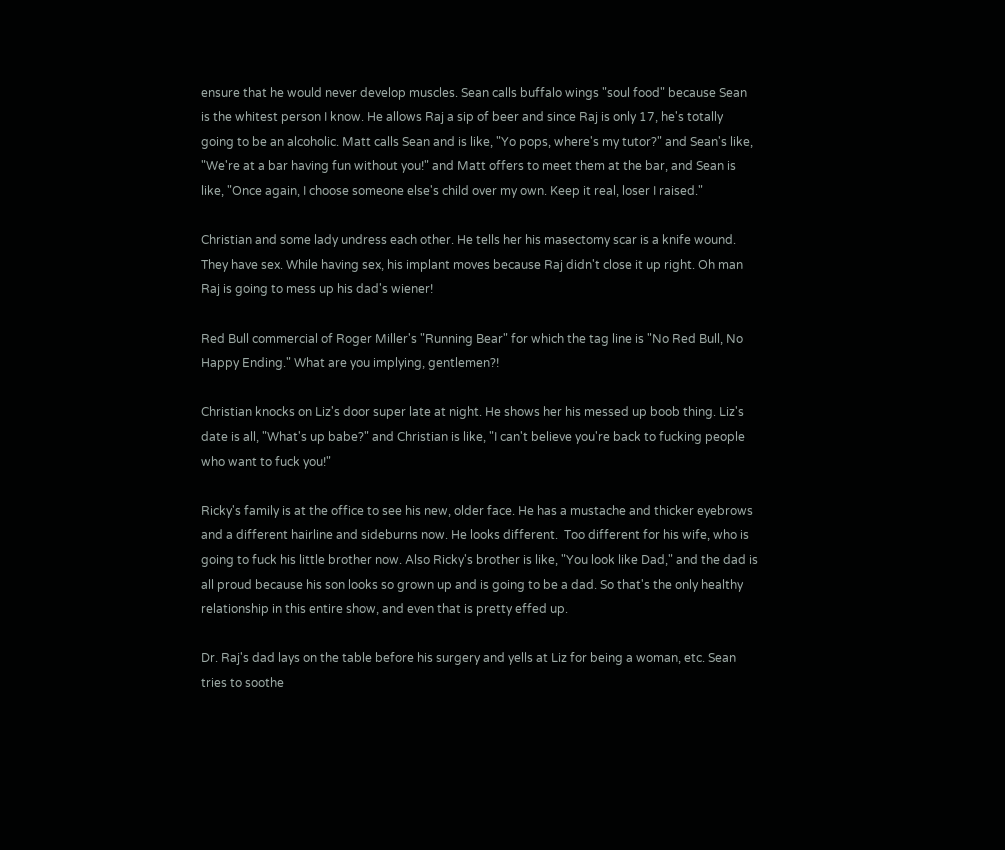ensure that he would never develop muscles. Sean calls buffalo wings "soul food" because Sean is the whitest person I know. He allows Raj a sip of beer and since Raj is only 17, he's totally going to be an alcoholic. Matt calls Sean and is like, "Yo pops, where's my tutor?" and Sean's like, "We're at a bar having fun without you!" and Matt offers to meet them at the bar, and Sean is like, "Once again, I choose someone else's child over my own. Keep it real, loser I raised."

Christian and some lady undress each other. He tells her his masectomy scar is a knife wound. They have sex. While having sex, his implant moves because Raj didn't close it up right. Oh man Raj is going to mess up his dad's wiener!

Red Bull commercial of Roger Miller's "Running Bear" for which the tag line is "No Red Bull, No Happy Ending." What are you implying, gentlemen?!

Christian knocks on Liz's door super late at night. He shows her his messed up boob thing. Liz's date is all, "What's up babe?" and Christian is like, "I can't believe you're back to fucking people who want to fuck you!"

Ricky's family is at the office to see his new, older face. He has a mustache and thicker eyebrows and a different hairline and sideburns now. He looks different.  Too different for his wife, who is going to fuck his little brother now. Also Ricky's brother is like, "You look like Dad," and the dad is all proud because his son looks so grown up and is going to be a dad. So that's the only healthy relationship in this entire show, and even that is pretty effed up.

Dr. Raj's dad lays on the table before his surgery and yells at Liz for being a woman, etc. Sean tries to soothe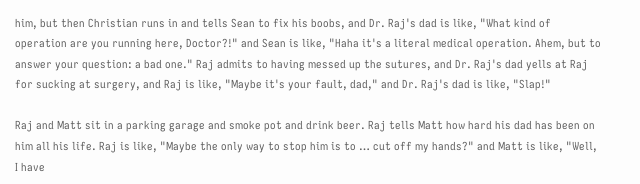him, but then Christian runs in and tells Sean to fix his boobs, and Dr. Raj's dad is like, "What kind of operation are you running here, Doctor?!" and Sean is like, "Haha it's a literal medical operation. Ahem, but to answer your question: a bad one." Raj admits to having messed up the sutures, and Dr. Raj's dad yells at Raj for sucking at surgery, and Raj is like, "Maybe it's your fault, dad," and Dr. Raj's dad is like, "Slap!"

Raj and Matt sit in a parking garage and smoke pot and drink beer. Raj tells Matt how hard his dad has been on him all his life. Raj is like, "Maybe the only way to stop him is to … cut off my hands?" and Matt is like, "Well, I have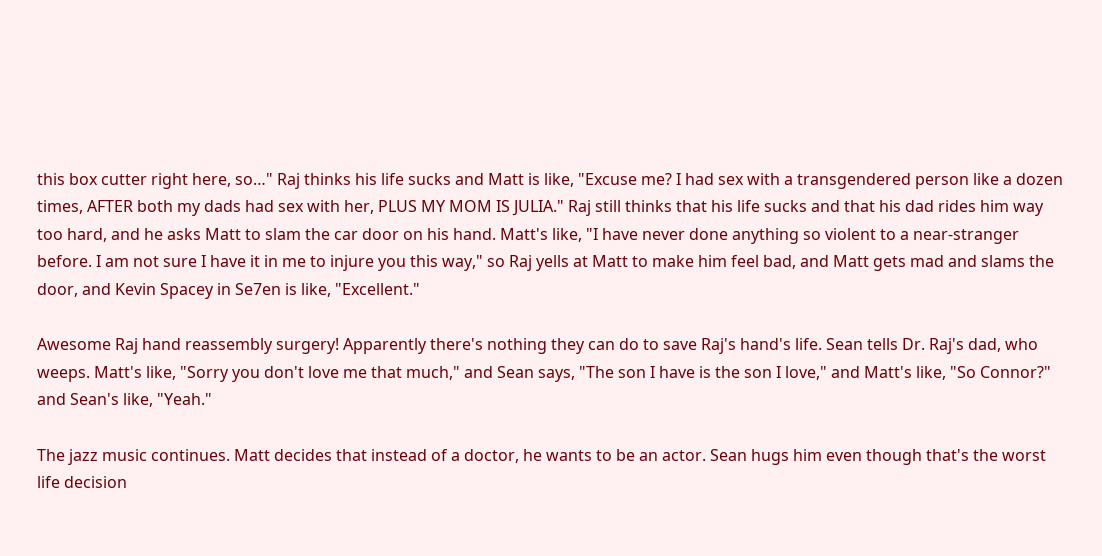this box cutter right here, so…" Raj thinks his life sucks and Matt is like, "Excuse me? I had sex with a transgendered person like a dozen times, AFTER both my dads had sex with her, PLUS MY MOM IS JULIA." Raj still thinks that his life sucks and that his dad rides him way too hard, and he asks Matt to slam the car door on his hand. Matt's like, "I have never done anything so violent to a near-stranger before. I am not sure I have it in me to injure you this way," so Raj yells at Matt to make him feel bad, and Matt gets mad and slams the door, and Kevin Spacey in Se7en is like, "Excellent."

Awesome Raj hand reassembly surgery! Apparently there's nothing they can do to save Raj's hand's life. Sean tells Dr. Raj's dad, who weeps. Matt's like, "Sorry you don't love me that much," and Sean says, "The son I have is the son I love," and Matt's like, "So Connor?" and Sean's like, "Yeah."

The jazz music continues. Matt decides that instead of a doctor, he wants to be an actor. Sean hugs him even though that's the worst life decision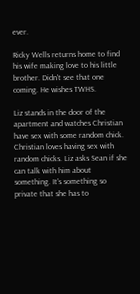ever.

Ricky Wells returns home to find his wife making love to his little brother. Didn't see that one coming. He wishes TWHS.

Liz stands in the door of the apartment and watches Christian have sex with some random chick. Christian loves having sex with random chicks. Liz asks Sean if she can talk with him about something. It's something so private that she has to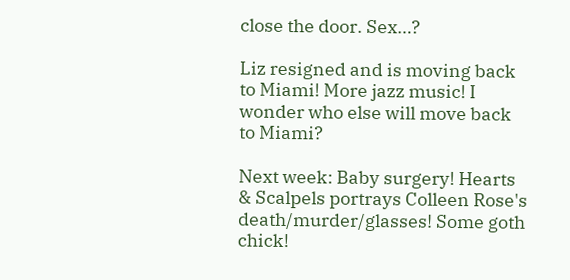close the door. Sex…?

Liz resigned and is moving back to Miami! More jazz music! I wonder who else will move back to Miami?

Next week: Baby surgery! Hearts & Scalpels portrays Colleen Rose's death/murder/glasses! Some goth chick!